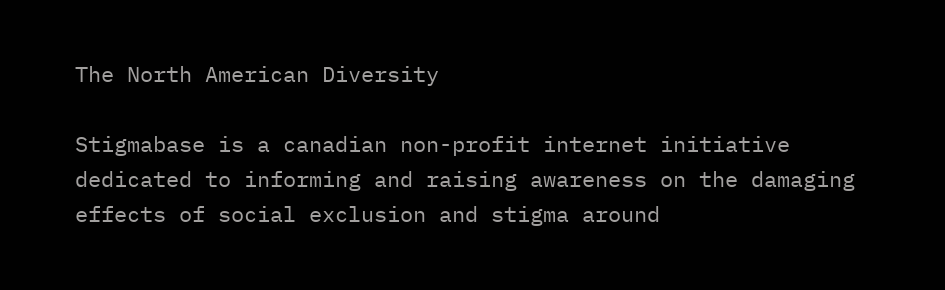The North American Diversity

Stigmabase is a canadian non-profit internet initiative dedicated to informing and raising awareness on the damaging effects of social exclusion and stigma around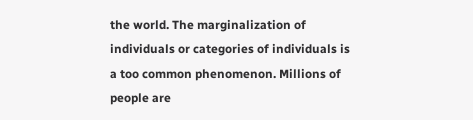the world. The marginalization of individuals or categories of individuals is a too common phenomenon. Millions of people are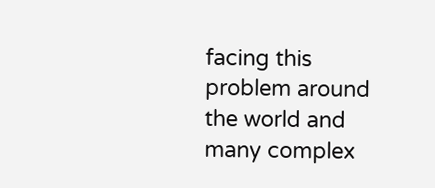facing this problem around the world and many complex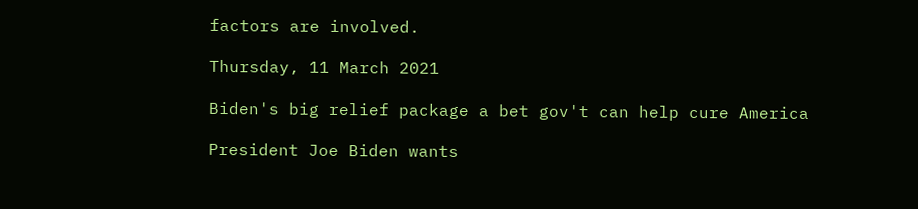factors are involved.

Thursday, 11 March 2021

Biden's big relief package a bet gov't can help cure America

President Joe Biden wants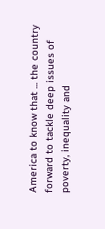America to know that ... the country forward to tackle deep issues of poverty, inequality and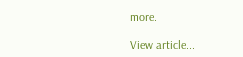more.

View article...